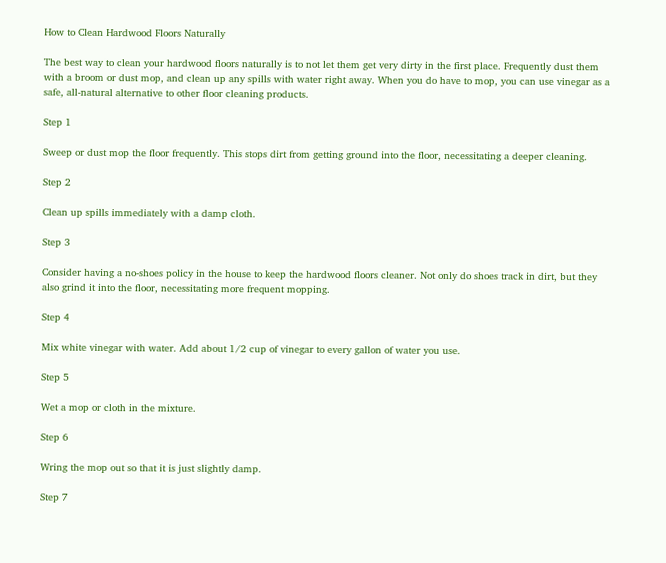How to Clean Hardwood Floors Naturally

The best way to clean your hardwood floors naturally is to not let them get very dirty in the first place. Frequently dust them with a broom or dust mop, and clean up any spills with water right away. When you do have to mop, you can use vinegar as a safe, all-natural alternative to other floor cleaning products.

Step 1

Sweep or dust mop the floor frequently. This stops dirt from getting ground into the floor, necessitating a deeper cleaning.

Step 2

Clean up spills immediately with a damp cloth.

Step 3

Consider having a no-shoes policy in the house to keep the hardwood floors cleaner. Not only do shoes track in dirt, but they also grind it into the floor, necessitating more frequent mopping.

Step 4

Mix white vinegar with water. Add about 1/2 cup of vinegar to every gallon of water you use.

Step 5

Wet a mop or cloth in the mixture.

Step 6

Wring the mop out so that it is just slightly damp.

Step 7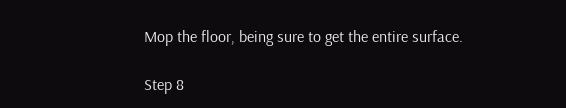Mop the floor, being sure to get the entire surface.

Step 8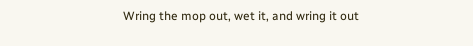Wring the mop out, wet it, and wring it out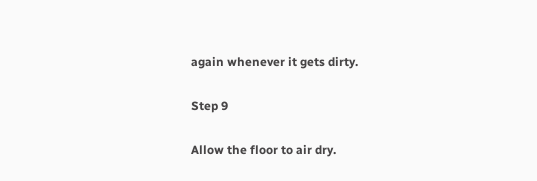again whenever it gets dirty.

Step 9

Allow the floor to air dry.